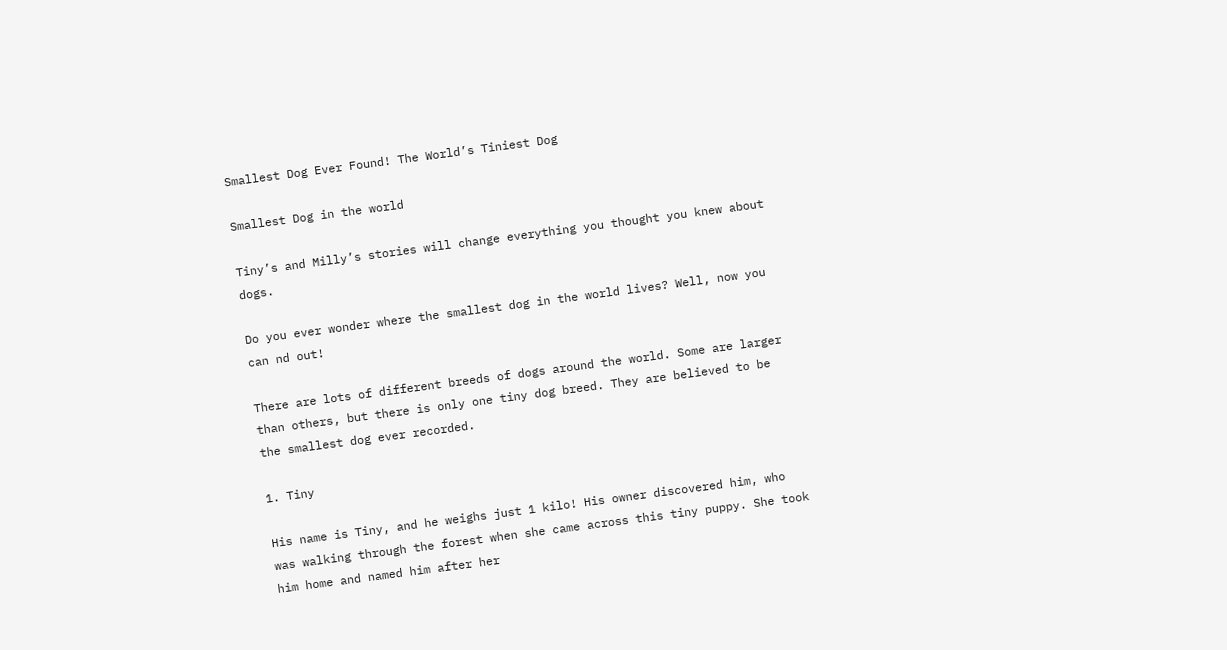Smallest Dog Ever Found! The World’s Tiniest Dog

Smallest Dog in the world

Tiny’s and Milly’s stories will change everything you thought you knew about dogs.

Do you ever wonder where the smallest dog in the world lives? Well, now you can nd out!

There are lots of different breeds of dogs around the world. Some are larger than others, but there is only one tiny dog breed. They are believed to be the smallest dog ever recorded.

1. Tiny

His name is Tiny, and he weighs just 1 kilo! His owner discovered him, who was walking through the forest when she came across this tiny puppy. She took him home and named him after her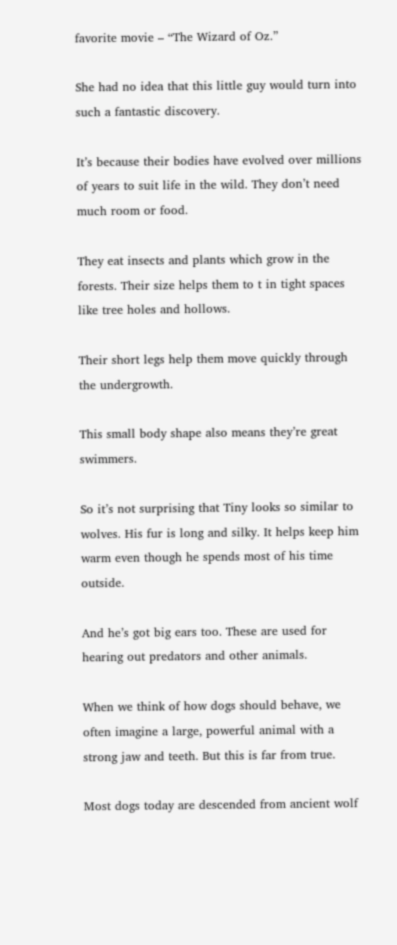favorite movie – “The Wizard of Oz.”

She had no idea that this little guy would turn into such a fantastic discovery.

It’s because their bodies have evolved over millions of years to suit life in the wild. They don’t need much room or food.

They eat insects and plants which grow in the forests. Their size helps them to t in tight spaces like tree holes and hollows.

Their short legs help them move quickly through the undergrowth.

This small body shape also means they’re great swimmers.

So it’s not surprising that Tiny looks so similar to wolves. His fur is long and silky. It helps keep him warm even though he spends most of his time outside.

And he’s got big ears too. These are used for hearing out predators and other animals.

When we think of how dogs should behave, we often imagine a large, powerful animal with a strong jaw and teeth. But this is far from true.

Most dogs today are descended from ancient wolf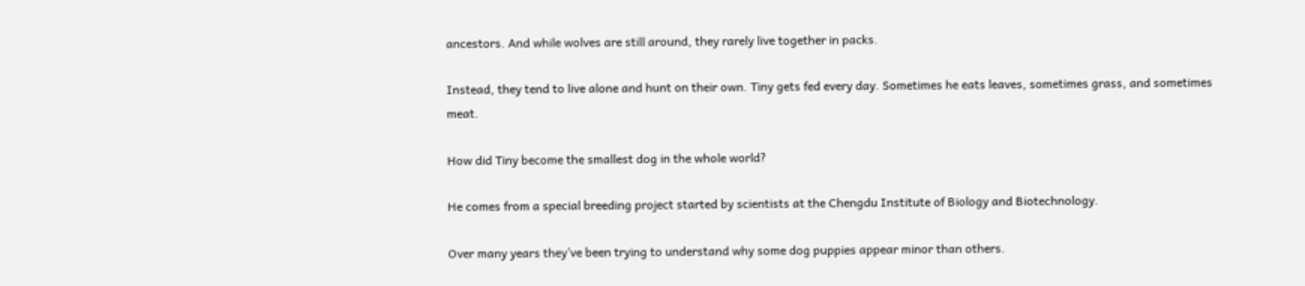ancestors. And while wolves are still around, they rarely live together in packs.

Instead, they tend to live alone and hunt on their own. Tiny gets fed every day. Sometimes he eats leaves, sometimes grass, and sometimes meat.

How did Tiny become the smallest dog in the whole world?

He comes from a special breeding project started by scientists at the Chengdu Institute of Biology and Biotechnology.

Over many years they’ve been trying to understand why some dog puppies appear minor than others.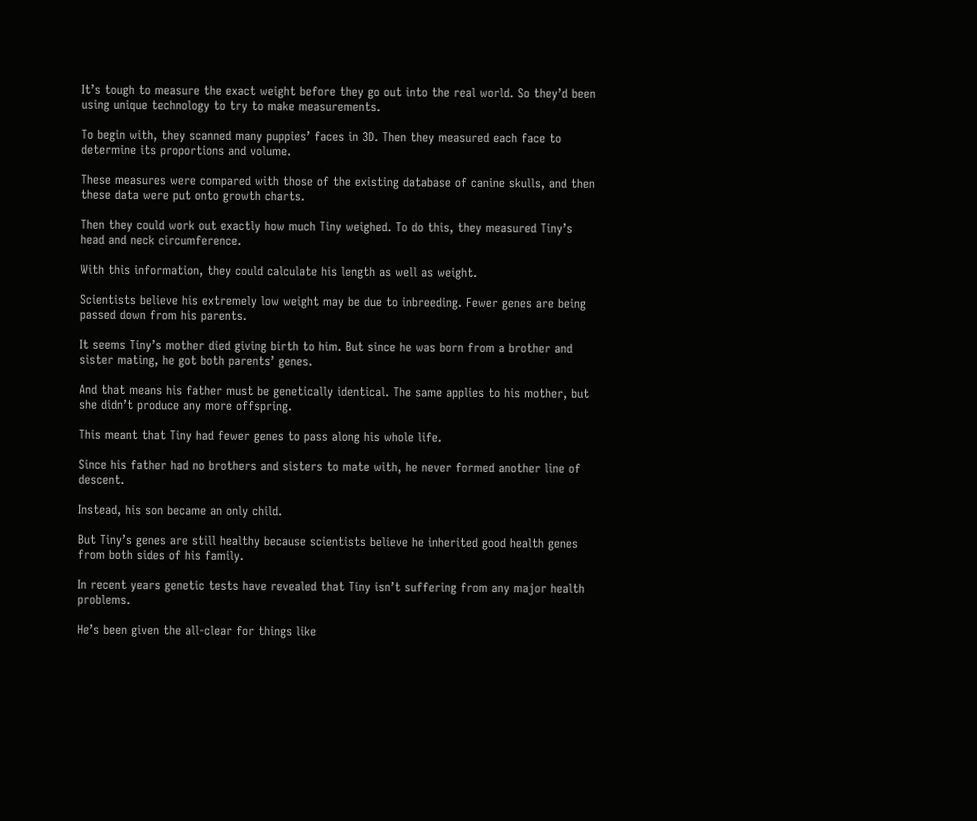It’s tough to measure the exact weight before they go out into the real world. So they’d been using unique technology to try to make measurements.

To begin with, they scanned many puppies’ faces in 3D. Then they measured each face to determine its proportions and volume.

These measures were compared with those of the existing database of canine skulls, and then these data were put onto growth charts.

Then they could work out exactly how much Tiny weighed. To do this, they measured Tiny’s head and neck circumference.

With this information, they could calculate his length as well as weight.

Scientists believe his extremely low weight may be due to inbreeding. Fewer genes are being passed down from his parents.

It seems Tiny’s mother died giving birth to him. But since he was born from a brother and sister mating, he got both parents’ genes.

And that means his father must be genetically identical. The same applies to his mother, but she didn’t produce any more offspring.

This meant that Tiny had fewer genes to pass along his whole life.

Since his father had no brothers and sisters to mate with, he never formed another line of descent.

Instead, his son became an only child.

But Tiny’s genes are still healthy because scientists believe he inherited good health genes from both sides of his family.

In recent years genetic tests have revealed that Tiny isn’t suffering from any major health problems.

He’s been given the all-clear for things like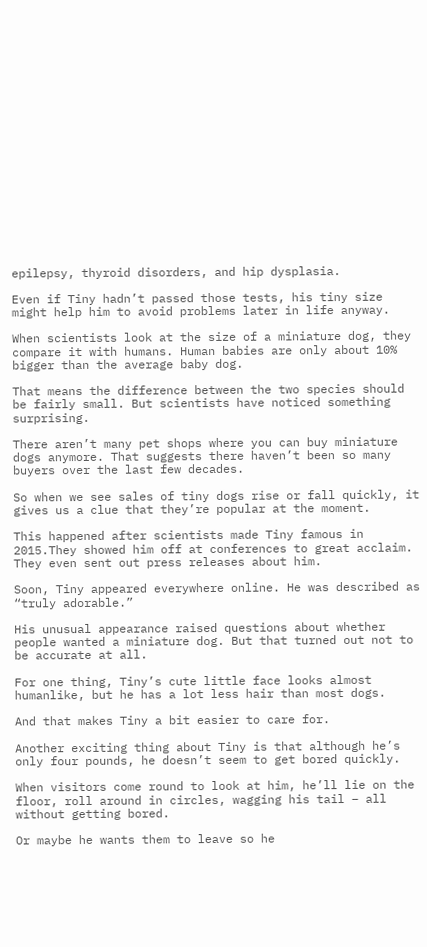epilepsy, thyroid disorders, and hip dysplasia.

Even if Tiny hadn’t passed those tests, his tiny size might help him to avoid problems later in life anyway.

When scientists look at the size of a miniature dog, they compare it with humans. Human babies are only about 10% bigger than the average baby dog.

That means the difference between the two species should be fairly small. But scientists have noticed something surprising.

There aren’t many pet shops where you can buy miniature dogs anymore. That suggests there haven’t been so many buyers over the last few decades.

So when we see sales of tiny dogs rise or fall quickly, it gives us a clue that they’re popular at the moment.

This happened after scientists made Tiny famous in 2015.They showed him off at conferences to great acclaim. They even sent out press releases about him.

Soon, Tiny appeared everywhere online. He was described as “truly adorable.”

His unusual appearance raised questions about whether people wanted a miniature dog. But that turned out not to be accurate at all.

For one thing, Tiny’s cute little face looks almost humanlike, but he has a lot less hair than most dogs.

And that makes Tiny a bit easier to care for.

Another exciting thing about Tiny is that although he’s only four pounds, he doesn’t seem to get bored quickly.

When visitors come round to look at him, he’ll lie on the floor, roll around in circles, wagging his tail – all without getting bored.

Or maybe he wants them to leave so he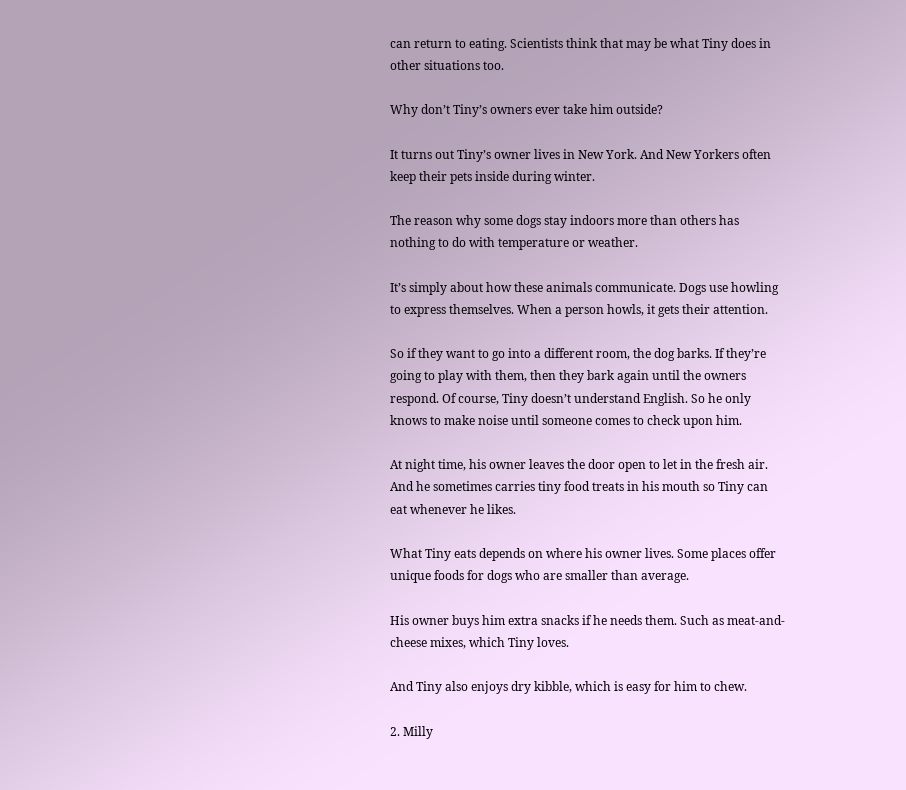can return to eating. Scientists think that may be what Tiny does in other situations too.

Why don’t Tiny’s owners ever take him outside?

It turns out Tiny’s owner lives in New York. And New Yorkers often keep their pets inside during winter.

The reason why some dogs stay indoors more than others has nothing to do with temperature or weather.

It’s simply about how these animals communicate. Dogs use howling to express themselves. When a person howls, it gets their attention.

So if they want to go into a different room, the dog barks. If they’re going to play with them, then they bark again until the owners respond. Of course, Tiny doesn’t understand English. So he only knows to make noise until someone comes to check upon him.

At night time, his owner leaves the door open to let in the fresh air. And he sometimes carries tiny food treats in his mouth so Tiny can eat whenever he likes.

What Tiny eats depends on where his owner lives. Some places offer unique foods for dogs who are smaller than average.

His owner buys him extra snacks if he needs them. Such as meat-and-cheese mixes, which Tiny loves.

And Tiny also enjoys dry kibble, which is easy for him to chew.

2. Milly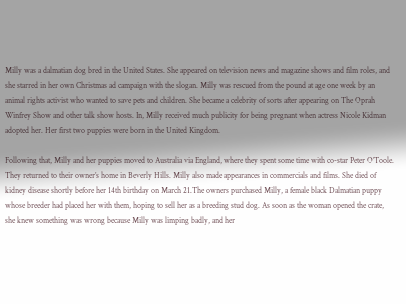Milly was a dalmatian dog bred in the United States. She appeared on television news and magazine shows and film roles, and she starred in her own Christmas ad campaign with the slogan. Milly was rescued from the pound at age one week by an animal rights activist who wanted to save pets and children. She became a celebrity of sorts after appearing on The Oprah Winfrey Show and other talk show hosts. In, Milly received much publicity for being pregnant when actress Nicole Kidman adopted her. Her first two puppies were born in the United Kingdom.

Following that, Milly and her puppies moved to Australia via England, where they spent some time with co-star Peter O’Toole. They returned to their owner’s home in Beverly Hills. Milly also made appearances in commercials and films. She died of kidney disease shortly before her 14th birthday on March 21.The owners purchased Milly, a female black Dalmatian puppy whose breeder had placed her with them, hoping to sell her as a breeding stud dog. As soon as the woman opened the crate, she knew something was wrong because Milly was limping badly, and her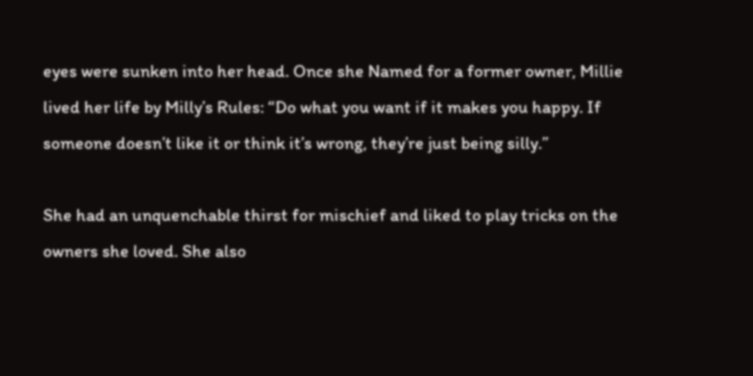eyes were sunken into her head. Once she Named for a former owner, Millie lived her life by Milly’s Rules: “Do what you want if it makes you happy. If someone doesn’t like it or think it’s wrong, they’re just being silly.”

She had an unquenchable thirst for mischief and liked to play tricks on the owners she loved. She also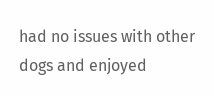had no issues with other dogs and enjoyed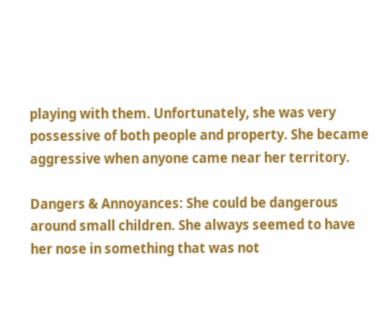playing with them. Unfortunately, she was very possessive of both people and property. She became aggressive when anyone came near her territory.

Dangers & Annoyances: She could be dangerous around small children. She always seemed to have her nose in something that was not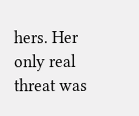hers. Her only real threat was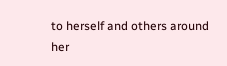to herself and others around her